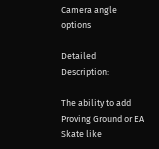Camera angle options

Detailed Description:

The ability to add Proving Ground or EA Skate like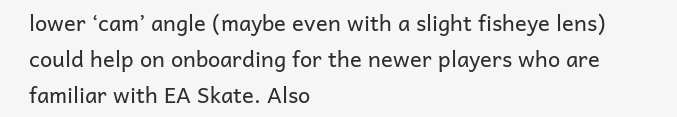lower ‘cam’ angle (maybe even with a slight fisheye lens) could help on onboarding for the newer players who are familiar with EA Skate. Also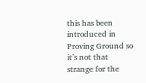this has been introduced in Proving Ground so it’s not that strange for the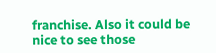franchise. Also it could be nice to see those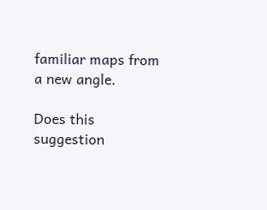familiar maps from a new angle.

Does this suggestion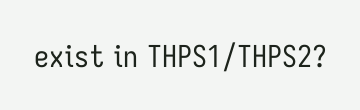exist in THPS1/THPS2?